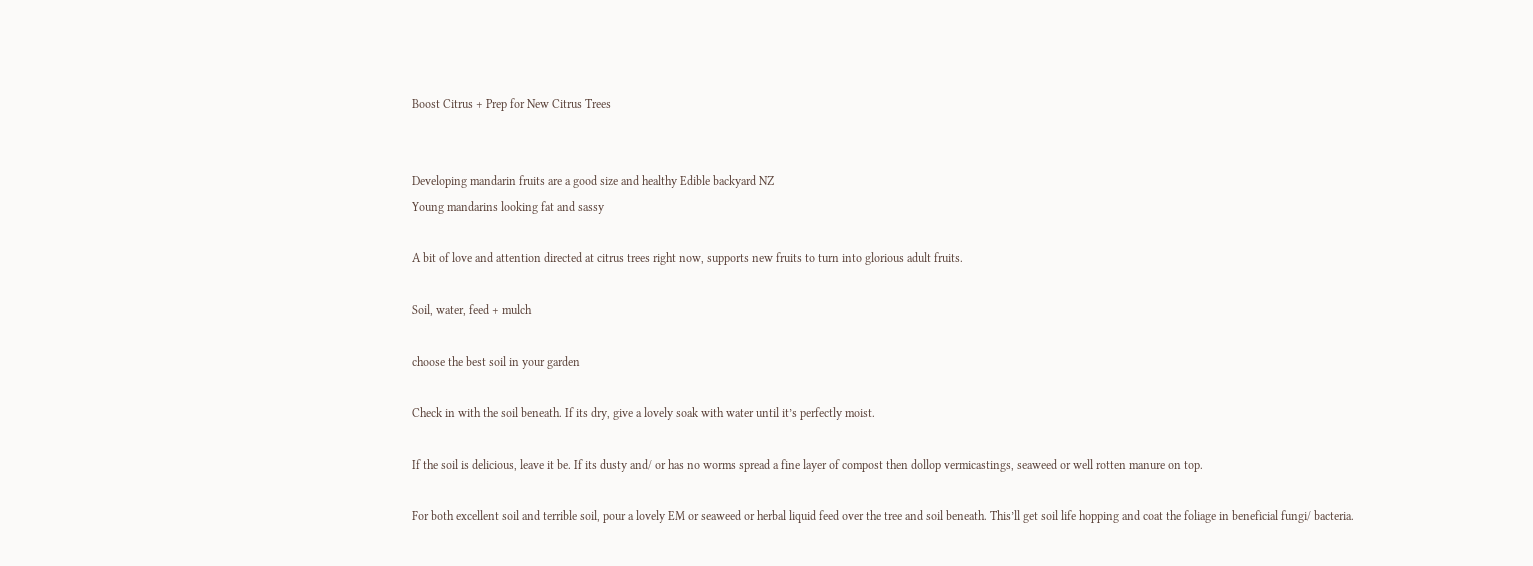Boost Citrus + Prep for New Citrus Trees


Developing mandarin fruits are a good size and healthy Edible backyard NZ
Young mandarins looking fat and sassy

A bit of love and attention directed at citrus trees right now, supports new fruits to turn into glorious adult fruits.

Soil, water, feed + mulch

choose the best soil in your garden

Check in with the soil beneath. If its dry, give a lovely soak with water until it’s perfectly moist.

If the soil is delicious, leave it be. If its dusty and/ or has no worms spread a fine layer of compost then dollop vermicastings, seaweed or well rotten manure on top.

For both excellent soil and terrible soil, pour a lovely EM or seaweed or herbal liquid feed over the tree and soil beneath. This’ll get soil life hopping and coat the foliage in beneficial fungi/ bacteria.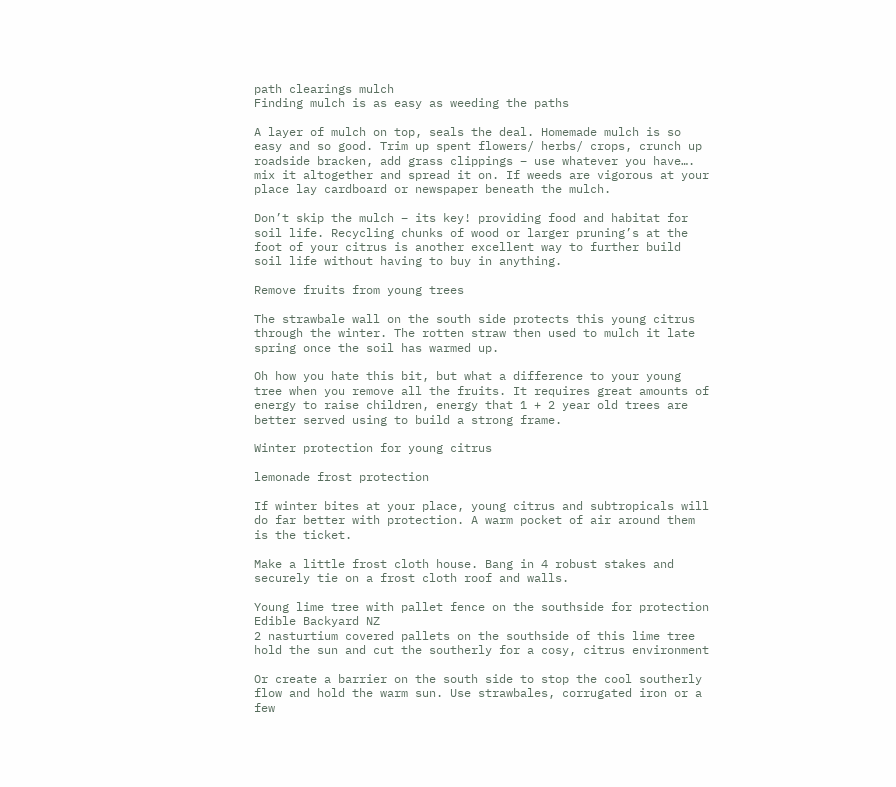path clearings mulch
Finding mulch is as easy as weeding the paths

A layer of mulch on top, seals the deal. Homemade mulch is so easy and so good. Trim up spent flowers/ herbs/ crops, crunch up roadside bracken, add grass clippings – use whatever you have…. mix it altogether and spread it on. If weeds are vigorous at your place lay cardboard or newspaper beneath the mulch.

Don’t skip the mulch – its key! providing food and habitat for soil life. Recycling chunks of wood or larger pruning’s at the foot of your citrus is another excellent way to further build soil life without having to buy in anything.

Remove fruits from young trees

The strawbale wall on the south side protects this young citrus through the winter. The rotten straw then used to mulch it late spring once the soil has warmed up.

Oh how you hate this bit, but what a difference to your young tree when you remove all the fruits. It requires great amounts of energy to raise children, energy that 1 + 2 year old trees are better served using to build a strong frame.

Winter protection for young citrus

lemonade frost protection

If winter bites at your place, young citrus and subtropicals will do far better with protection. A warm pocket of air around them is the ticket.

Make a little frost cloth house. Bang in 4 robust stakes and securely tie on a frost cloth roof and walls.

Young lime tree with pallet fence on the southside for protection Edible Backyard NZ
2 nasturtium covered pallets on the southside of this lime tree hold the sun and cut the southerly for a cosy, citrus environment

Or create a barrier on the south side to stop the cool southerly flow and hold the warm sun. Use strawbales, corrugated iron or a few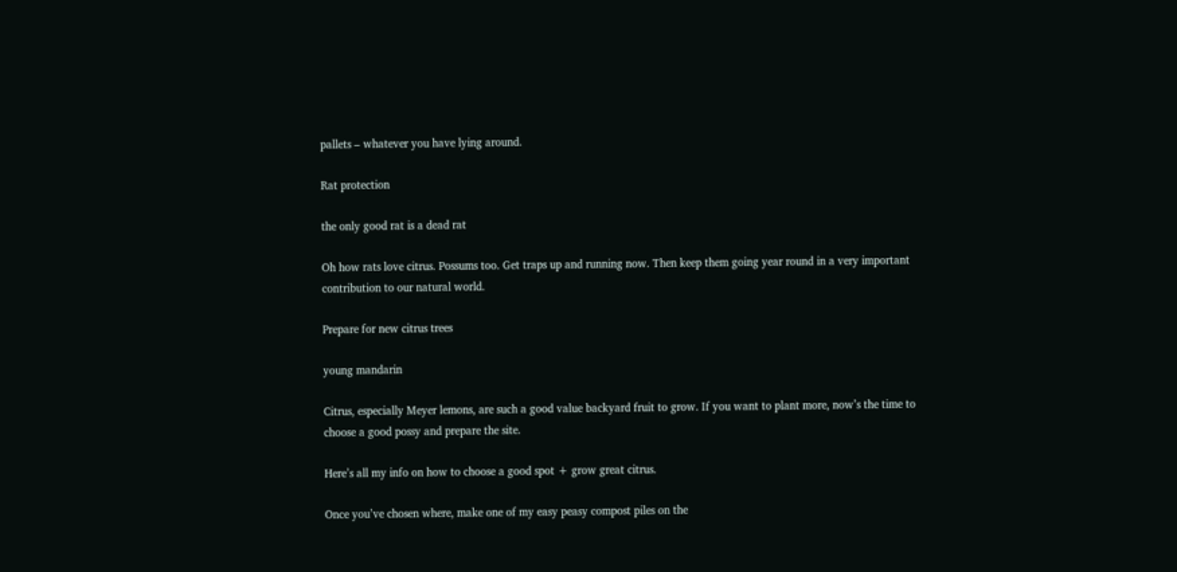pallets – whatever you have lying around.

Rat protection

the only good rat is a dead rat

Oh how rats love citrus. Possums too. Get traps up and running now. Then keep them going year round in a very important contribution to our natural world.

Prepare for new citrus trees

young mandarin

Citrus, especially Meyer lemons, are such a good value backyard fruit to grow. If you want to plant more, now’s the time to choose a good possy and prepare the site.

Here’s all my info on how to choose a good spot + grow great citrus.

Once you’ve chosen where, make one of my easy peasy compost piles on the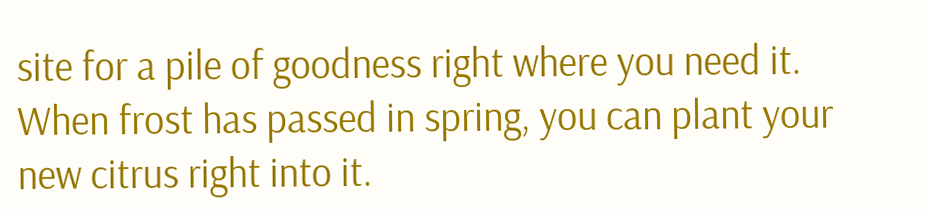site for a pile of goodness right where you need it. When frost has passed in spring, you can plant your new citrus right into it.